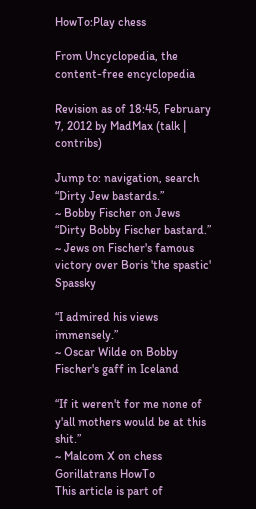HowTo:Play chess

From Uncyclopedia, the content-free encyclopedia

Revision as of 18:45, February 7, 2012 by MadMax (talk | contribs)

Jump to: navigation, search
“Dirty Jew bastards.”
~ Bobby Fischer on Jews
“Dirty Bobby Fischer bastard.”
~ Jews on Fischer's famous victory over Boris 'the spastic' Spassky

“I admired his views immensely.”
~ Oscar Wilde on Bobby Fischer's gaff in Iceland

“If it weren't for me none of y'all mothers would be at this shit.”
~ Malcom X on chess
Gorillatrans HowTo
This article is part of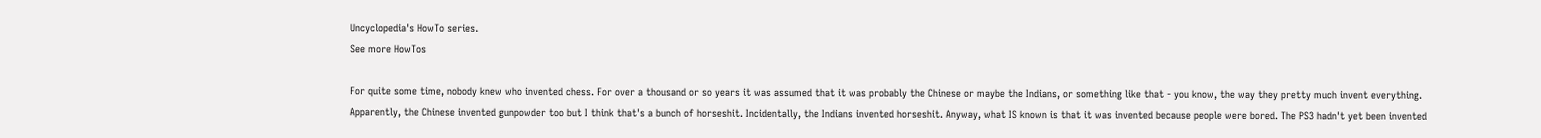Uncyclopedia's HowTo series.
See more HowTos

For quite some time, nobody knew who invented chess. For over a thousand or so years it was assumed that it was probably the Chinese or maybe the Indians, or something like that - you know, the way they pretty much invent everything. Apparently, the Chinese invented gunpowder too but I think that's a bunch of horseshit. Incidentally, the Indians invented horseshit. Anyway, what IS known is that it was invented because people were bored. The PS3 hadn't yet been invented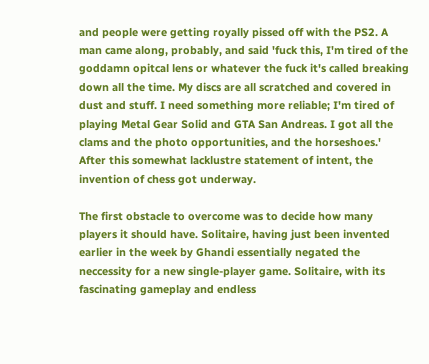and people were getting royally pissed off with the PS2. A man came along, probably, and said 'fuck this, I'm tired of the goddamn opitcal lens or whatever the fuck it's called breaking down all the time. My discs are all scratched and covered in dust and stuff. I need something more reliable; I'm tired of playing Metal Gear Solid and GTA San Andreas. I got all the clams and the photo opportunities, and the horseshoes.' After this somewhat lacklustre statement of intent, the invention of chess got underway.

The first obstacle to overcome was to decide how many players it should have. Solitaire, having just been invented earlier in the week by Ghandi essentially negated the neccessity for a new single-player game. Solitaire, with its fascinating gameplay and endless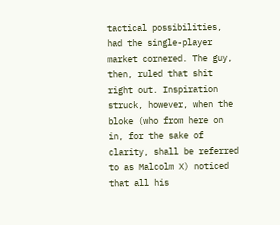tactical possibilities, had the single-player market cornered. The guy, then, ruled that shit right out. Inspiration struck, however, when the bloke (who from here on in, for the sake of clarity, shall be referred to as Malcolm X) noticed that all his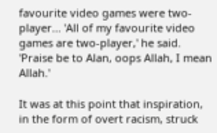favourite video games were two-player... 'All of my favourite video games are two-player,' he said. 'Praise be to Alan, oops Allah, I mean Allah.'

It was at this point that inspiration, in the form of overt racism, struck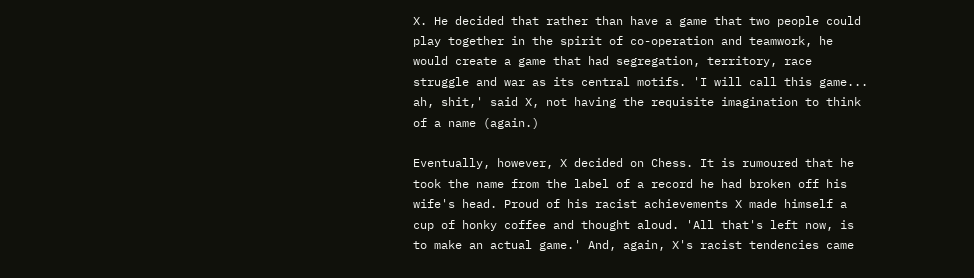X. He decided that rather than have a game that two people could play together in the spirit of co-operation and teamwork, he would create a game that had segregation, territory, race struggle and war as its central motifs. 'I will call this game... ah, shit,' said X, not having the requisite imagination to think of a name (again.)

Eventually, however, X decided on Chess. It is rumoured that he took the name from the label of a record he had broken off his wife's head. Proud of his racist achievements X made himself a cup of honky coffee and thought aloud. 'All that's left now, is to make an actual game.' And, again, X's racist tendencies came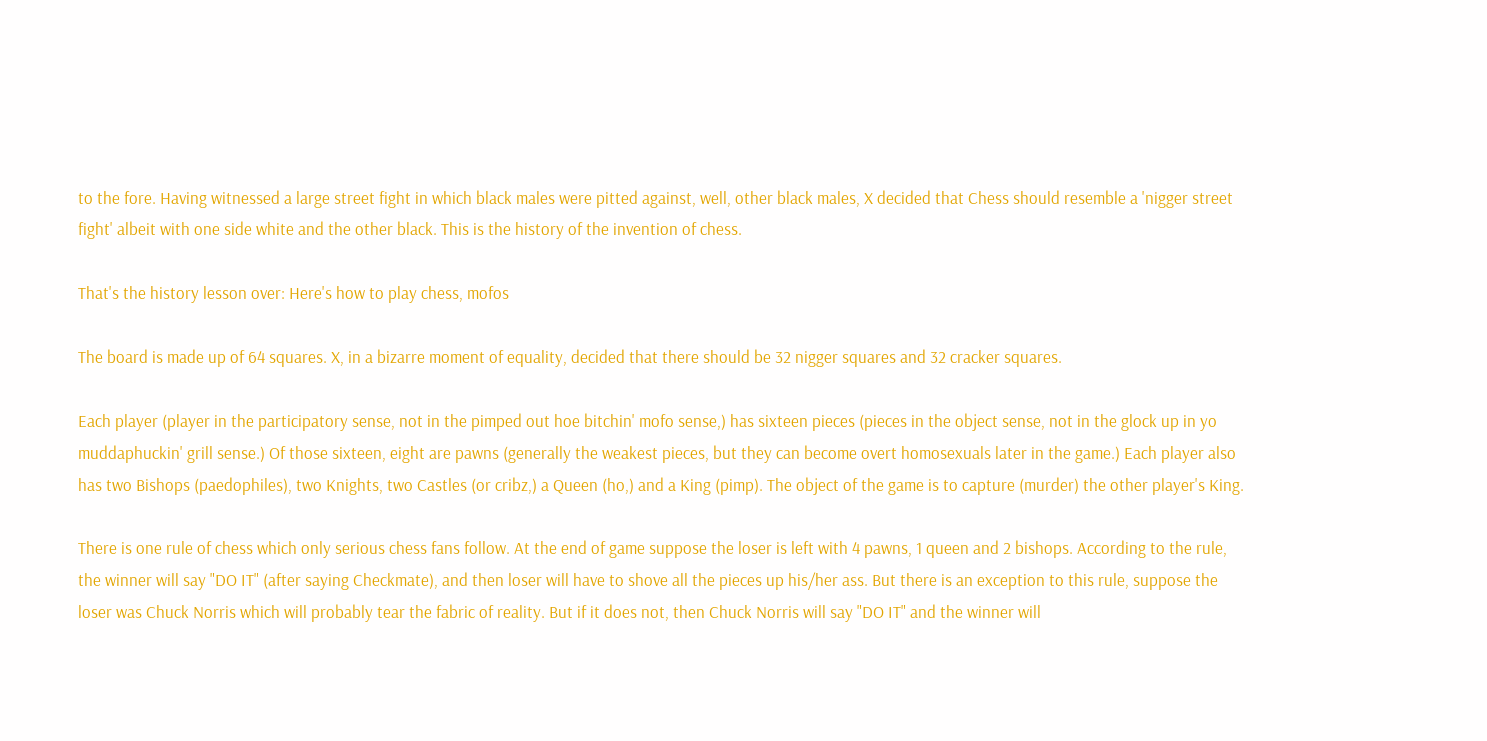to the fore. Having witnessed a large street fight in which black males were pitted against, well, other black males, X decided that Chess should resemble a 'nigger street fight' albeit with one side white and the other black. This is the history of the invention of chess.

That's the history lesson over: Here's how to play chess, mofos

The board is made up of 64 squares. X, in a bizarre moment of equality, decided that there should be 32 nigger squares and 32 cracker squares.

Each player (player in the participatory sense, not in the pimped out hoe bitchin' mofo sense,) has sixteen pieces (pieces in the object sense, not in the glock up in yo muddaphuckin' grill sense.) Of those sixteen, eight are pawns (generally the weakest pieces, but they can become overt homosexuals later in the game.) Each player also has two Bishops (paedophiles), two Knights, two Castles (or cribz,) a Queen (ho,) and a King (pimp). The object of the game is to capture (murder) the other player's King.

There is one rule of chess which only serious chess fans follow. At the end of game suppose the loser is left with 4 pawns, 1 queen and 2 bishops. According to the rule, the winner will say "DO IT" (after saying Checkmate), and then loser will have to shove all the pieces up his/her ass. But there is an exception to this rule, suppose the loser was Chuck Norris which will probably tear the fabric of reality. But if it does not, then Chuck Norris will say "DO IT" and the winner will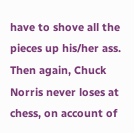have to shove all the pieces up his/her ass. Then again, Chuck Norris never loses at chess, on account of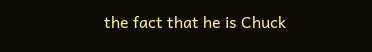the fact that he is Chuck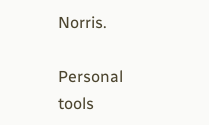Norris.

Personal tools